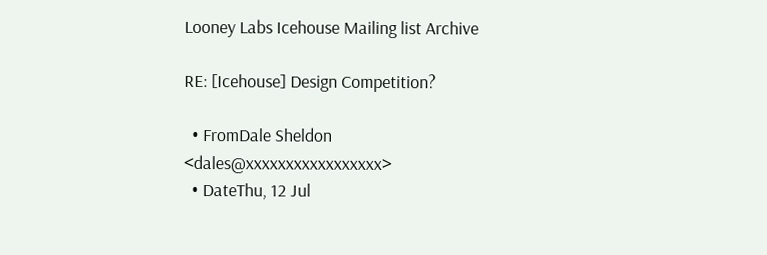Looney Labs Icehouse Mailing list Archive

RE: [Icehouse] Design Competition?

  • FromDale Sheldon <dales@xxxxxxxxxxxxxxxxx>
  • DateThu, 12 Jul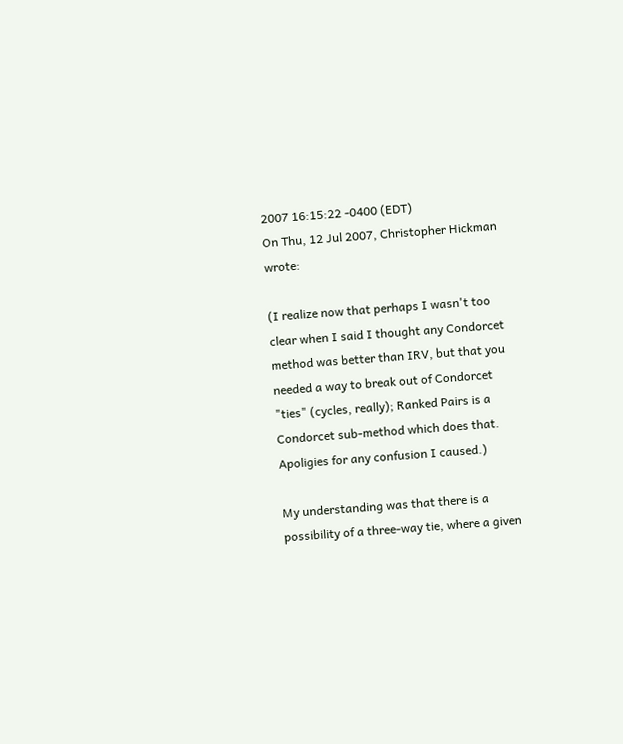2007 16:15:22 -0400 (EDT)
On Thu, 12 Jul 2007, Christopher Hickman wrote:

(I realize now that perhaps I wasn't too clear when I said I thought any Condorcet method was better than IRV, but that you needed a way to break out of Condorcet "ties" (cycles, really); Ranked Pairs is a Condorcet sub-method which does that. Apoligies for any confusion I caused.)

My understanding was that there is a possibility of a three-way tie, where a given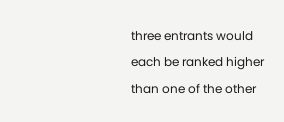three entrants would each be ranked higher than one of the other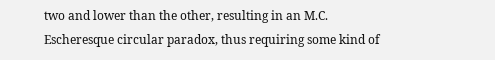two and lower than the other, resulting in an M.C. Escheresque circular paradox, thus requiring some kind of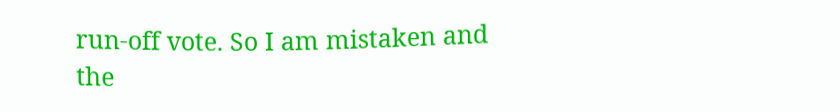run-off vote. So I am mistaken and the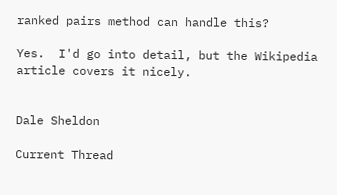ranked pairs method can handle this?

Yes.  I'd go into detail, but the Wikipedia article covers it nicely.


Dale Sheldon

Current Thread